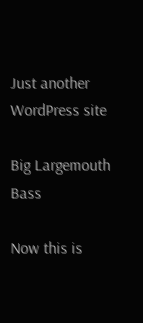Just another WordPress site

Big Largemouth Bass

Now this is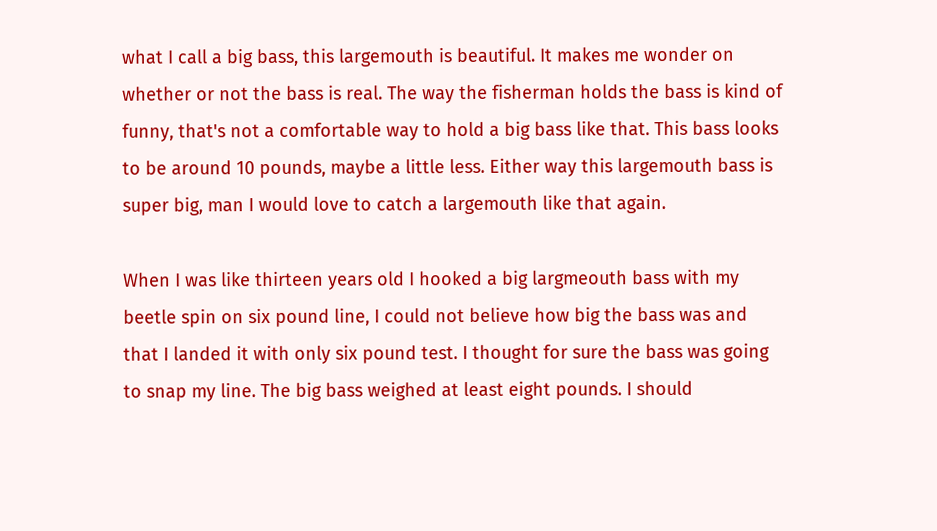what I call a big bass, this largemouth is beautiful. It makes me wonder on whether or not the bass is real. The way the fisherman holds the bass is kind of funny, that's not a comfortable way to hold a big bass like that. This bass looks to be around 10 pounds, maybe a little less. Either way this largemouth bass is super big, man I would love to catch a largemouth like that again.

When I was like thirteen years old I hooked a big largmeouth bass with my beetle spin on six pound line, I could not believe how big the bass was and that I landed it with only six pound test. I thought for sure the bass was going to snap my line. The big bass weighed at least eight pounds. I should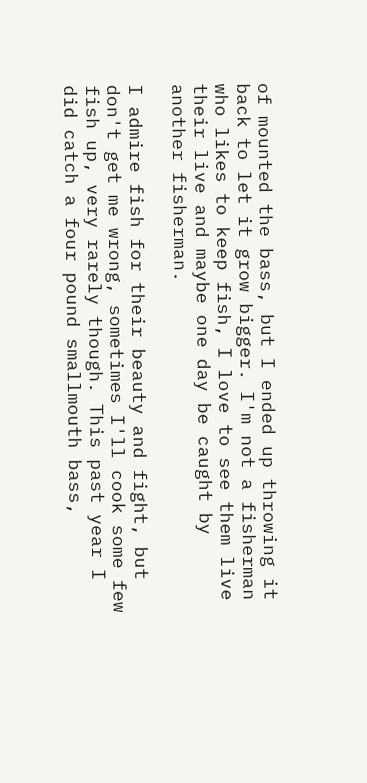of mounted the bass, but I ended up throwing it back to let it grow bigger. I'm not a fisherman who likes to keep fish, I love to see them live their live and maybe one day be caught by another fisherman.

I admire fish for their beauty and fight, but don't get me wrong, sometimes I'll cook some few fish up, very rarely though. This past year I did catch a four pound smallmouth bass,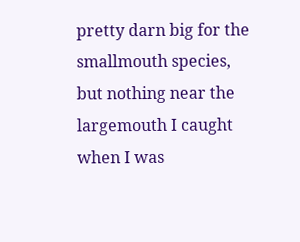pretty darn big for the smallmouth species, but nothing near the largemouth I caught when I was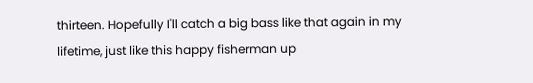thirteen. Hopefully I'll catch a big bass like that again in my lifetime, just like this happy fisherman up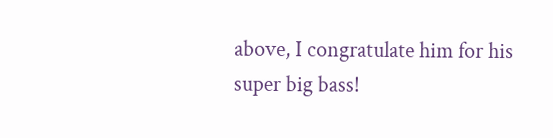above, I congratulate him for his super big bass!